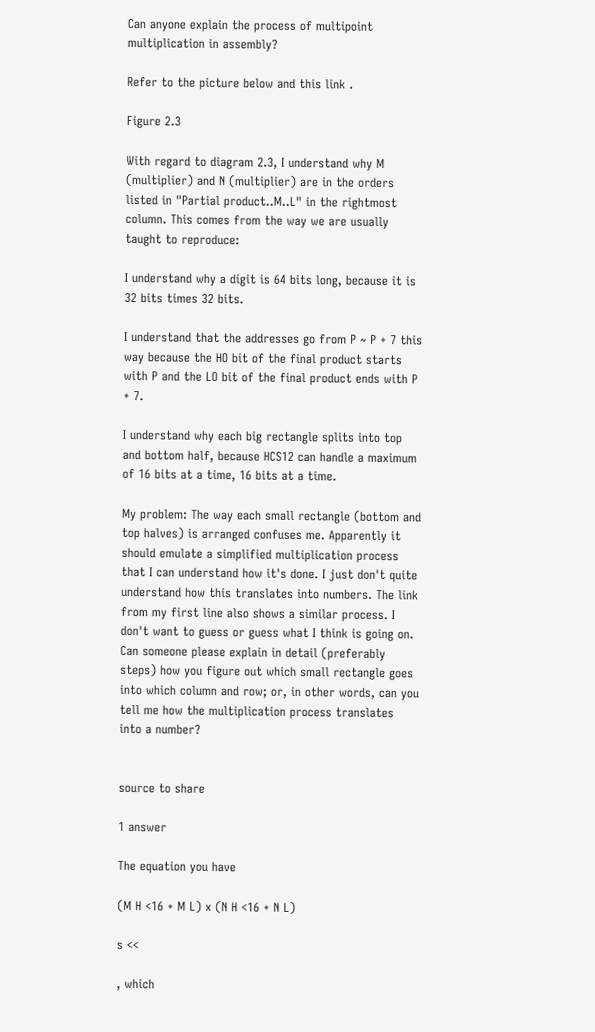Can anyone explain the process of multipoint multiplication in assembly?

Refer to the picture below and this link .

Figure 2.3

With regard to diagram 2.3, I understand why M (multiplier) and N (multiplier) are in the orders listed in "Partial product..M..L" in the rightmost column. This comes from the way we are usually taught to reproduce:

I understand why a digit is 64 bits long, because it is 32 bits times 32 bits.

I understand that the addresses go from P ~ P + 7 this way because the HO bit of the final product starts with P and the LO bit of the final product ends with P + 7.

I understand why each big rectangle splits into top and bottom half, because HCS12 can handle a maximum of 16 bits at a time, 16 bits at a time.

My problem: The way each small rectangle (bottom and top halves) is arranged confuses me. Apparently it should emulate a simplified multiplication process that I can understand how it's done. I just don't quite understand how this translates into numbers. The link from my first line also shows a similar process. I don't want to guess or guess what I think is going on. Can someone please explain in detail (preferably steps) how you figure out which small rectangle goes into which column and row; or, in other words, can you tell me how the multiplication process translates into a number?


source to share

1 answer

The equation you have

(M H <16 + M L) x (N H <16 + N L)

s <<

, which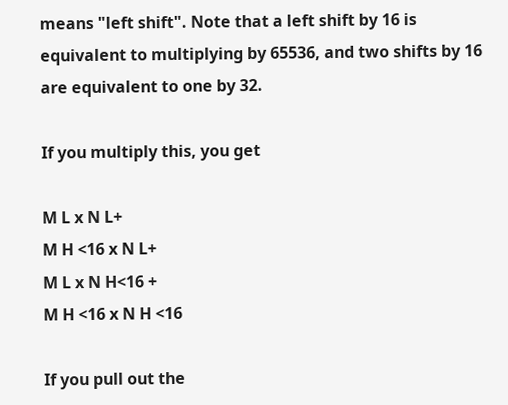means "left shift". Note that a left shift by 16 is equivalent to multiplying by 65536, and two shifts by 16 are equivalent to one by 32.

If you multiply this, you get

M L x N L+
M H <16 x N L+
M L x N H<16 +
M H <16 x N H <16

If you pull out the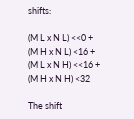shifts:

(M L x N L) <<0 +
(M H x N L) <16 +
(M L x N H) <<16 +
(M H x N H) <32

The shift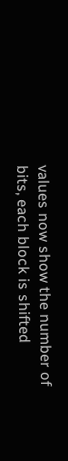values now show the number of bits, each block is shifted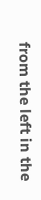from the left in the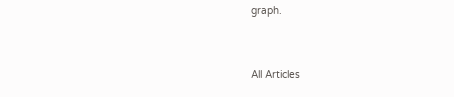graph.



All Articles